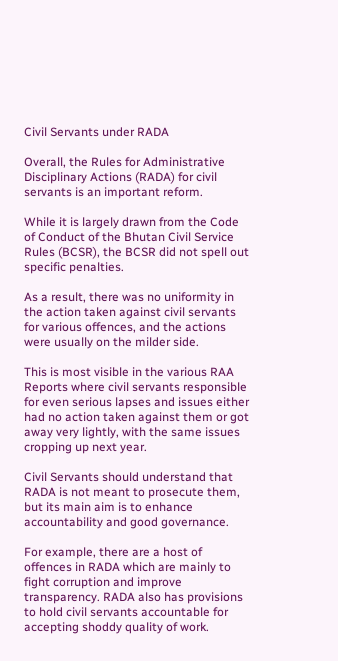Civil Servants under RADA

Overall, the Rules for Administrative Disciplinary Actions (RADA) for civil servants is an important reform.

While it is largely drawn from the Code of Conduct of the Bhutan Civil Service Rules (BCSR), the BCSR did not spell out specific penalties.

As a result, there was no uniformity in the action taken against civil servants for various offences, and the actions were usually on the milder side.

This is most visible in the various RAA Reports where civil servants responsible for even serious lapses and issues either had no action taken against them or got away very lightly, with the same issues cropping up next year.

Civil Servants should understand that RADA is not meant to prosecute them, but its main aim is to enhance accountability and good governance.

For example, there are a host of offences in RADA which are mainly to fight corruption and improve transparency. RADA also has provisions to hold civil servants accountable for accepting shoddy quality of work.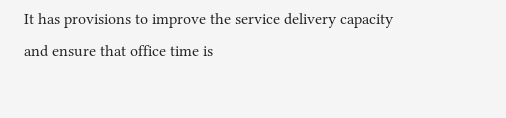It has provisions to improve the service delivery capacity and ensure that office time is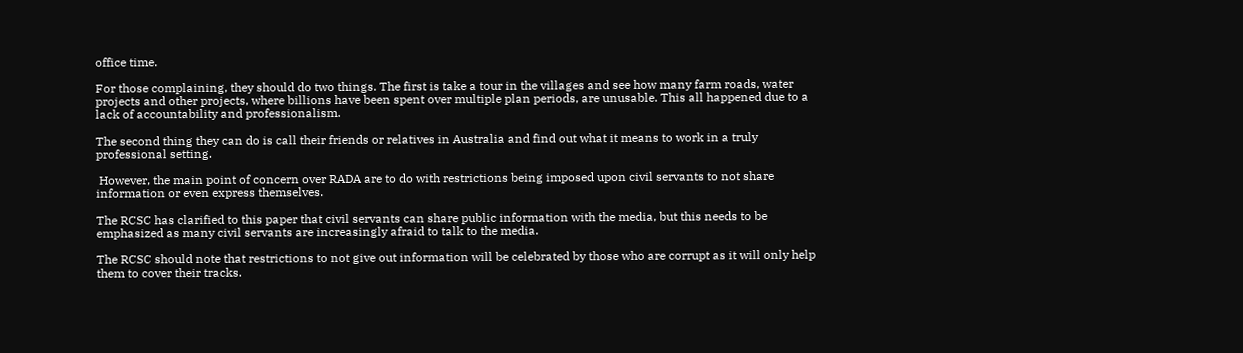office time.

For those complaining, they should do two things. The first is take a tour in the villages and see how many farm roads, water projects and other projects, where billions have been spent over multiple plan periods, are unusable. This all happened due to a lack of accountability and professionalism.

The second thing they can do is call their friends or relatives in Australia and find out what it means to work in a truly professional setting.

 However, the main point of concern over RADA are to do with restrictions being imposed upon civil servants to not share information or even express themselves.

The RCSC has clarified to this paper that civil servants can share public information with the media, but this needs to be emphasized as many civil servants are increasingly afraid to talk to the media.

The RCSC should note that restrictions to not give out information will be celebrated by those who are corrupt as it will only help them to cover their tracks.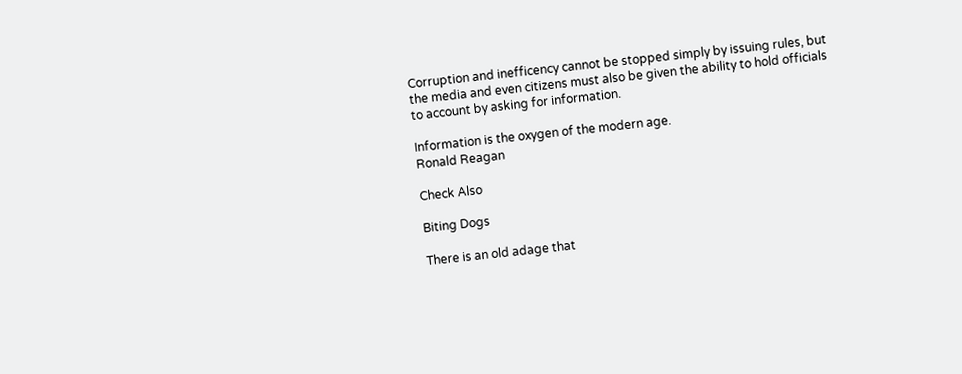Corruption and inefficency cannot be stopped simply by issuing rules, but the media and even citizens must also be given the ability to hold officials to account by asking for information.

Information is the oxygen of the modern age.
Ronald Reagan

Check Also

Biting Dogs

There is an old adage that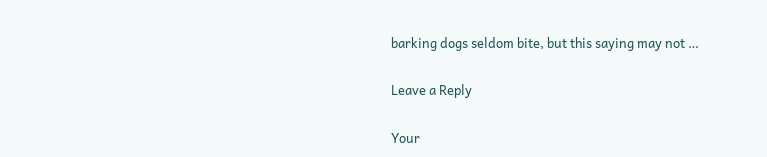barking dogs seldom bite, but this saying may not …

Leave a Reply

Your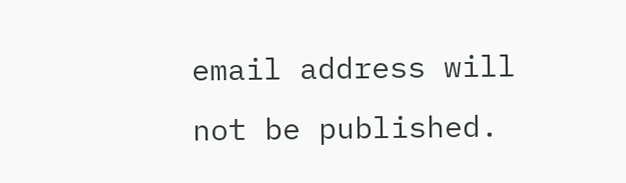email address will not be published.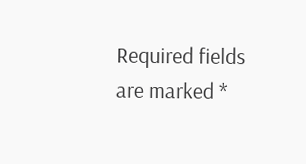Required fields are marked *